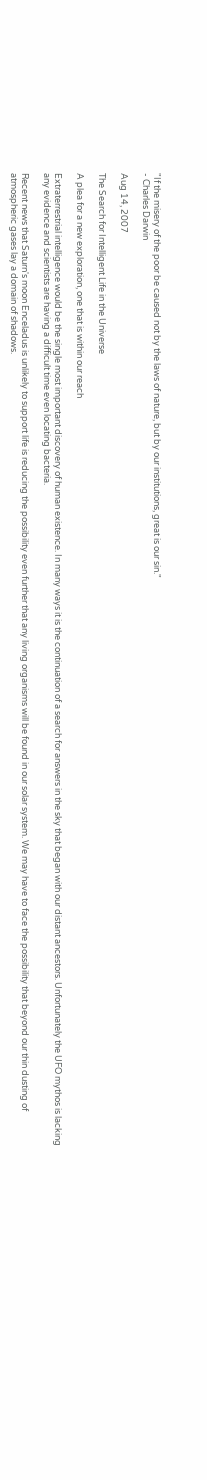"If the misery of the poor be caused not by the laws of nature, but by our institutions, great is our sin."
- Charles Darwin

Aug 14, 2007

The Search for Intelligent Life in the Universe

A plea for a new exploration, one that is within our reach

Extraterrestrial intelligence would be the single most important discovery of human existence. In many ways it is the continuation of a search for answers in the sky that began with our distant ancestors. Unfortunately the UFO mythos is lacking any evidence and scientists are having a difficult time even locating bacteria.

Recent news that Saturn's moon Enceladus is unlikely to support life is reducing the possibility even further that any living organisms will be found in our solar system. We may have to face the possibility that beyond our thin dusting of atmospheric gases lay a domain of shadows.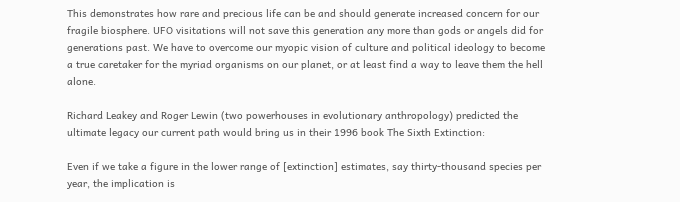This demonstrates how rare and precious life can be and should generate increased concern for our fragile biosphere. UFO visitations will not save this generation any more than gods or angels did for generations past. We have to overcome our myopic vision of culture and political ideology to become a true caretaker for the myriad organisms on our planet, or at least find a way to leave them the hell alone.

Richard Leakey and Roger Lewin (two powerhouses in evolutionary anthropology) predicted the ultimate legacy our current path would bring us in their 1996 book The Sixth Extinction:

Even if we take a figure in the lower range of [extinction] estimates, say thirty-thousand species per year, the implication is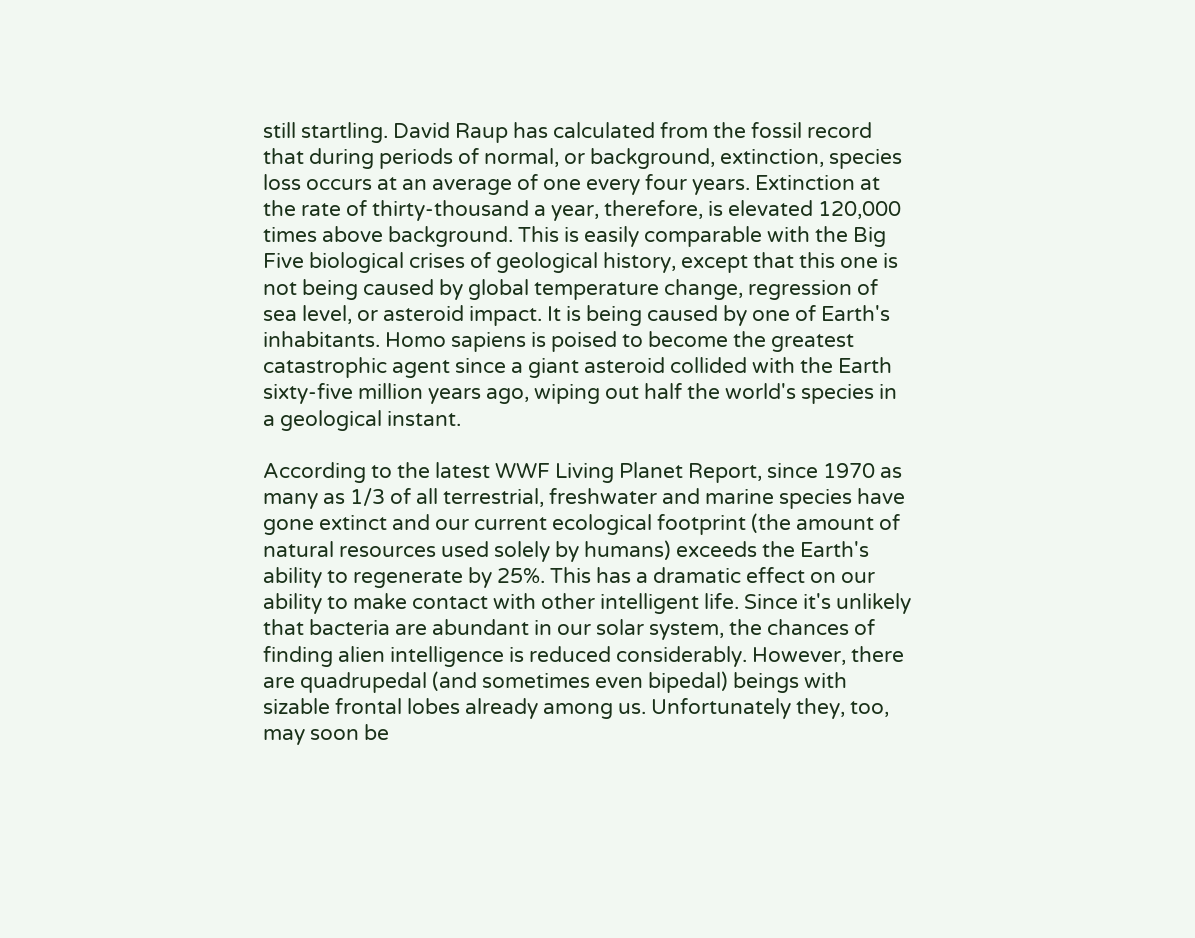still startling. David Raup has calculated from the fossil record that during periods of normal, or background, extinction, species loss occurs at an average of one every four years. Extinction at the rate of thirty-thousand a year, therefore, is elevated 120,000 times above background. This is easily comparable with the Big Five biological crises of geological history, except that this one is not being caused by global temperature change, regression of sea level, or asteroid impact. It is being caused by one of Earth's inhabitants. Homo sapiens is poised to become the greatest catastrophic agent since a giant asteroid collided with the Earth sixty-five million years ago, wiping out half the world's species in a geological instant.

According to the latest WWF Living Planet Report, since 1970 as many as 1/3 of all terrestrial, freshwater and marine species have gone extinct and our current ecological footprint (the amount of natural resources used solely by humans) exceeds the Earth's ability to regenerate by 25%. This has a dramatic effect on our ability to make contact with other intelligent life. Since it's unlikely that bacteria are abundant in our solar system, the chances of finding alien intelligence is reduced considerably. However, there are quadrupedal (and sometimes even bipedal) beings with sizable frontal lobes already among us. Unfortunately they, too, may soon be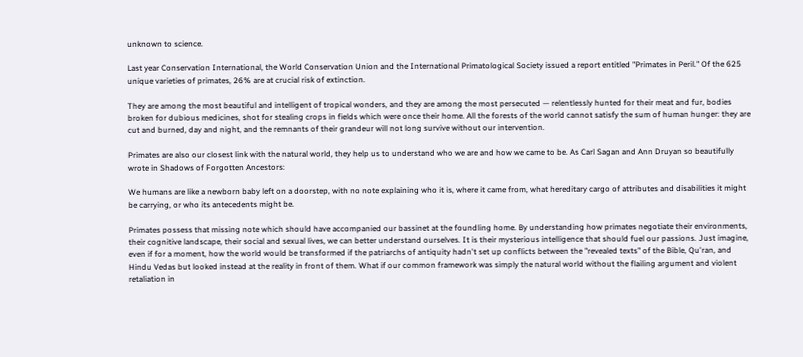unknown to science.

Last year Conservation International, the World Conservation Union and the International Primatological Society issued a report entitled "Primates in Peril." Of the 625 unique varieties of primates, 26% are at crucial risk of extinction.

They are among the most beautiful and intelligent of tropical wonders, and they are among the most persecuted — relentlessly hunted for their meat and fur, bodies broken for dubious medicines, shot for stealing crops in fields which were once their home. All the forests of the world cannot satisfy the sum of human hunger: they are cut and burned, day and night, and the remnants of their grandeur will not long survive without our intervention.

Primates are also our closest link with the natural world, they help us to understand who we are and how we came to be. As Carl Sagan and Ann Druyan so beautifully wrote in Shadows of Forgotten Ancestors:

We humans are like a newborn baby left on a doorstep, with no note explaining who it is, where it came from, what hereditary cargo of attributes and disabilities it might be carrying, or who its antecedents might be.

Primates possess that missing note which should have accompanied our bassinet at the foundling home. By understanding how primates negotiate their environments, their cognitive landscape, their social and sexual lives, we can better understand ourselves. It is their mysterious intelligence that should fuel our passions. Just imagine, even if for a moment, how the world would be transformed if the patriarchs of antiquity hadn't set up conflicts between the "revealed texts" of the Bible, Qu'ran, and Hindu Vedas but looked instead at the reality in front of them. What if our common framework was simply the natural world without the flailing argument and violent retaliation in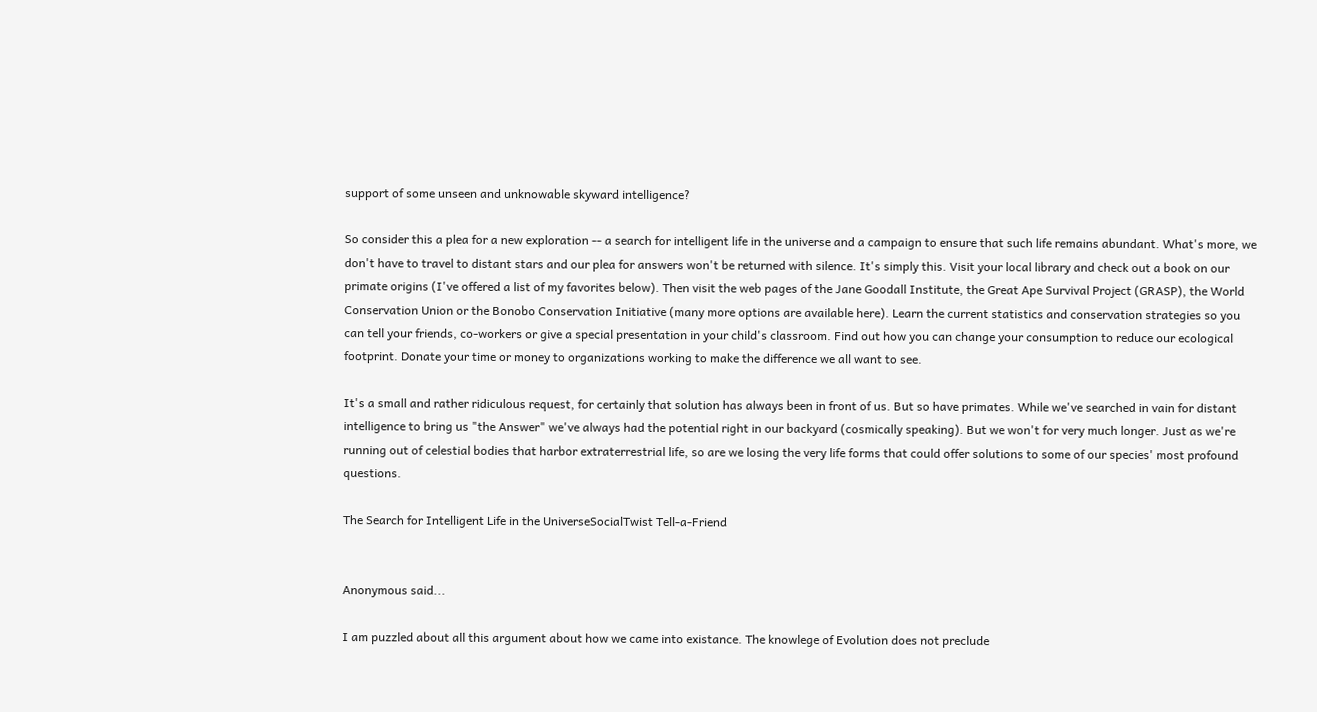support of some unseen and unknowable skyward intelligence?

So consider this a plea for a new exploration -- a search for intelligent life in the universe and a campaign to ensure that such life remains abundant. What's more, we don't have to travel to distant stars and our plea for answers won't be returned with silence. It's simply this. Visit your local library and check out a book on our primate origins (I've offered a list of my favorites below). Then visit the web pages of the Jane Goodall Institute, the Great Ape Survival Project (GRASP), the World Conservation Union or the Bonobo Conservation Initiative (many more options are available here). Learn the current statistics and conservation strategies so you can tell your friends, co-workers or give a special presentation in your child's classroom. Find out how you can change your consumption to reduce our ecological footprint. Donate your time or money to organizations working to make the difference we all want to see.

It's a small and rather ridiculous request, for certainly that solution has always been in front of us. But so have primates. While we've searched in vain for distant intelligence to bring us "the Answer" we've always had the potential right in our backyard (cosmically speaking). But we won't for very much longer. Just as we're running out of celestial bodies that harbor extraterrestrial life, so are we losing the very life forms that could offer solutions to some of our species' most profound questions.

The Search for Intelligent Life in the UniverseSocialTwist Tell-a-Friend


Anonymous said...

I am puzzled about all this argument about how we came into existance. The knowlege of Evolution does not preclude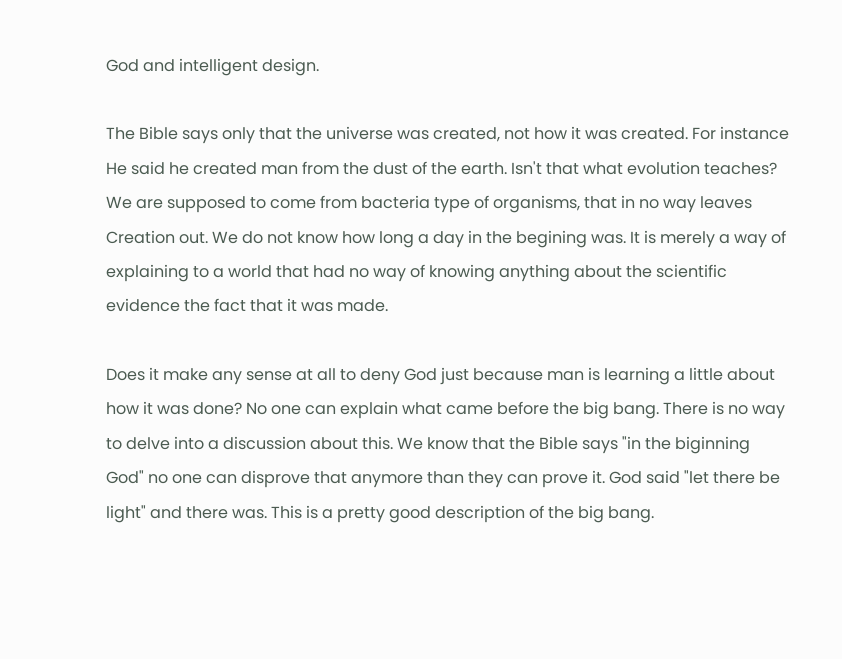God and intelligent design.

The Bible says only that the universe was created, not how it was created. For instance He said he created man from the dust of the earth. Isn't that what evolution teaches? We are supposed to come from bacteria type of organisms, that in no way leaves Creation out. We do not know how long a day in the begining was. It is merely a way of explaining to a world that had no way of knowing anything about the scientific evidence the fact that it was made.

Does it make any sense at all to deny God just because man is learning a little about how it was done? No one can explain what came before the big bang. There is no way to delve into a discussion about this. We know that the Bible says "in the biginning God" no one can disprove that anymore than they can prove it. God said "let there be light" and there was. This is a pretty good description of the big bang.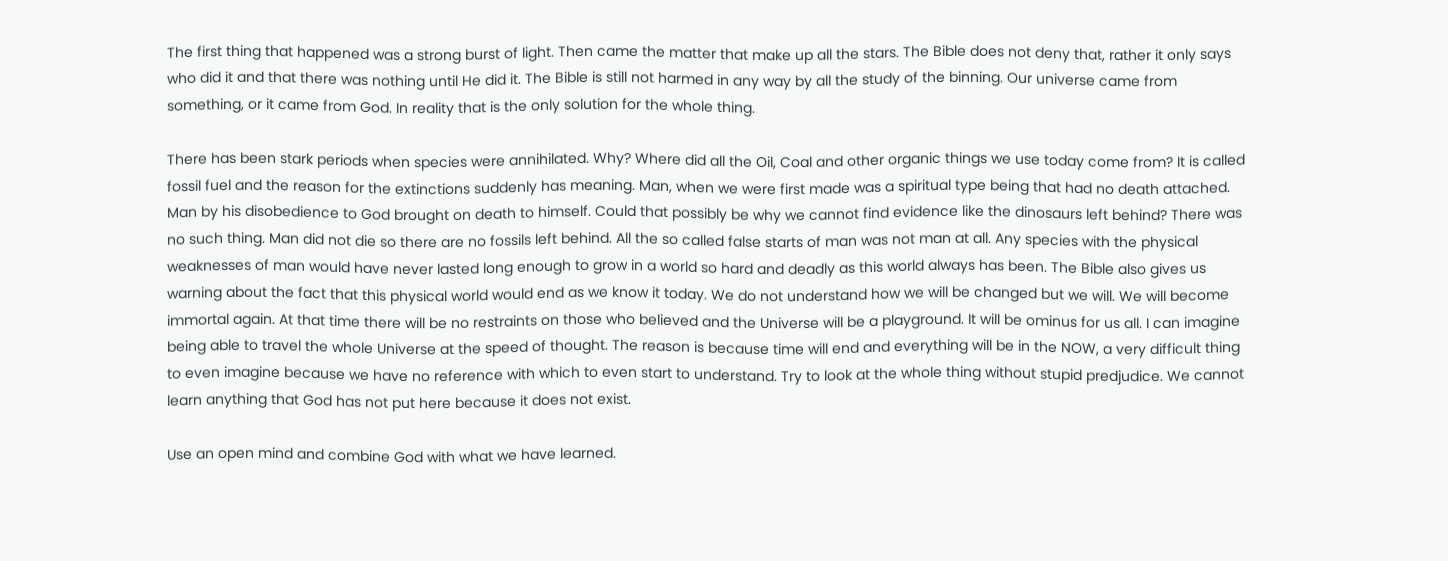The first thing that happened was a strong burst of light. Then came the matter that make up all the stars. The Bible does not deny that, rather it only says who did it and that there was nothing until He did it. The Bible is still not harmed in any way by all the study of the binning. Our universe came from something, or it came from God. In reality that is the only solution for the whole thing.

There has been stark periods when species were annihilated. Why? Where did all the Oil, Coal and other organic things we use today come from? It is called fossil fuel and the reason for the extinctions suddenly has meaning. Man, when we were first made was a spiritual type being that had no death attached. Man by his disobedience to God brought on death to himself. Could that possibly be why we cannot find evidence like the dinosaurs left behind? There was no such thing. Man did not die so there are no fossils left behind. All the so called false starts of man was not man at all. Any species with the physical weaknesses of man would have never lasted long enough to grow in a world so hard and deadly as this world always has been. The Bible also gives us warning about the fact that this physical world would end as we know it today. We do not understand how we will be changed but we will. We will become immortal again. At that time there will be no restraints on those who believed and the Universe will be a playground. It will be ominus for us all. I can imagine being able to travel the whole Universe at the speed of thought. The reason is because time will end and everything will be in the NOW, a very difficult thing to even imagine because we have no reference with which to even start to understand. Try to look at the whole thing without stupid predjudice. We cannot learn anything that God has not put here because it does not exist.

Use an open mind and combine God with what we have learned.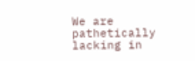We are pathetically lacking in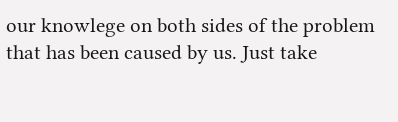our knowlege on both sides of the problem that has been caused by us. Just take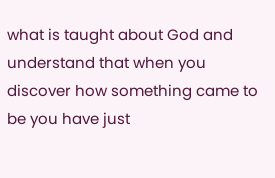what is taught about God and understand that when you discover how something came to be you have just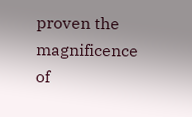proven the magnificence of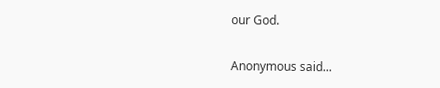our God.

Anonymous said...